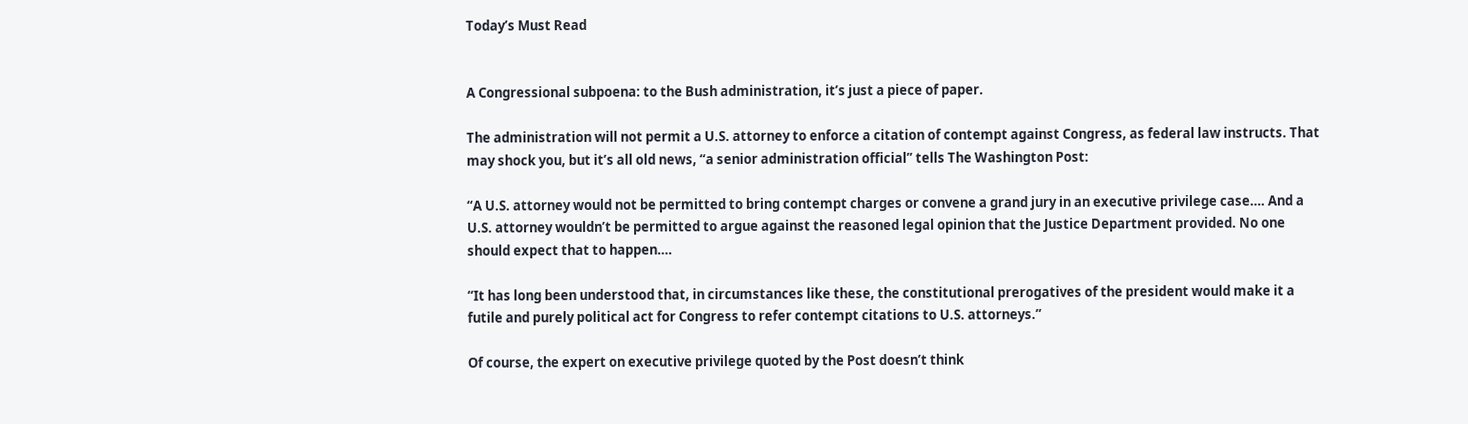Today’s Must Read


A Congressional subpoena: to the Bush administration, it’s just a piece of paper.

The administration will not permit a U.S. attorney to enforce a citation of contempt against Congress, as federal law instructs. That may shock you, but it’s all old news, “a senior administration official” tells The Washington Post:

“A U.S. attorney would not be permitted to bring contempt charges or convene a grand jury in an executive privilege case…. And a U.S. attorney wouldn’t be permitted to argue against the reasoned legal opinion that the Justice Department provided. No one should expect that to happen….

“It has long been understood that, in circumstances like these, the constitutional prerogatives of the president would make it a futile and purely political act for Congress to refer contempt citations to U.S. attorneys.”

Of course, the expert on executive privilege quoted by the Post doesn’t think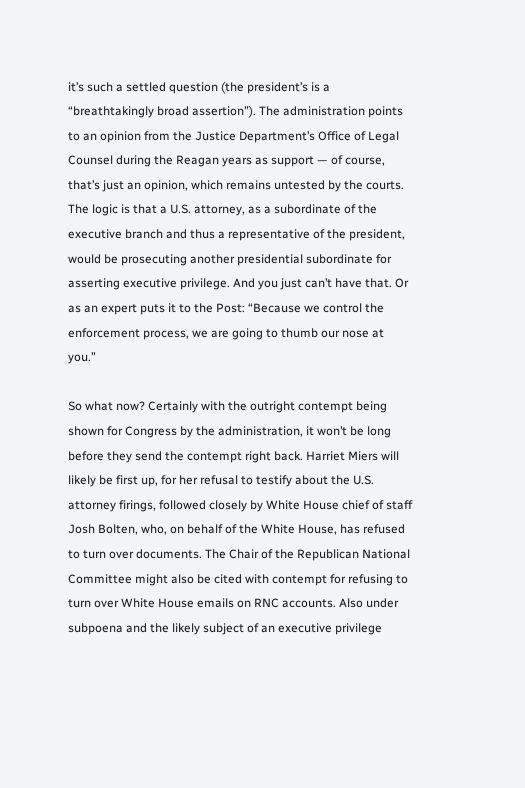it’s such a settled question (the president’s is a “breathtakingly broad assertion”). The administration points to an opinion from the Justice Department’s Office of Legal Counsel during the Reagan years as support — of course, that’s just an opinion, which remains untested by the courts. The logic is that a U.S. attorney, as a subordinate of the executive branch and thus a representative of the president, would be prosecuting another presidential subordinate for asserting executive privilege. And you just can’t have that. Or as an expert puts it to the Post: “Because we control the enforcement process, we are going to thumb our nose at you.”

So what now? Certainly with the outright contempt being shown for Congress by the administration, it won’t be long before they send the contempt right back. Harriet Miers will likely be first up, for her refusal to testify about the U.S. attorney firings, followed closely by White House chief of staff Josh Bolten, who, on behalf of the White House, has refused to turn over documents. The Chair of the Republican National Committee might also be cited with contempt for refusing to turn over White House emails on RNC accounts. Also under subpoena and the likely subject of an executive privilege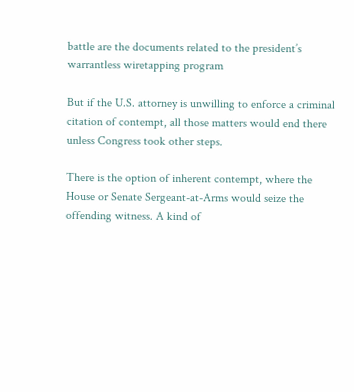battle are the documents related to the president’s warrantless wiretapping program

But if the U.S. attorney is unwilling to enforce a criminal citation of contempt, all those matters would end there unless Congress took other steps.

There is the option of inherent contempt, where the House or Senate Sergeant-at-Arms would seize the offending witness. A kind of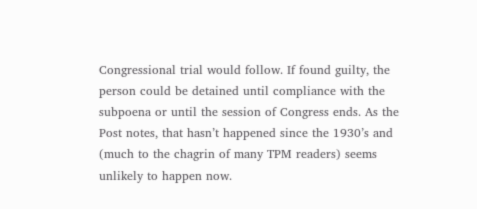Congressional trial would follow. If found guilty, the person could be detained until compliance with the subpoena or until the session of Congress ends. As the Post notes, that hasn’t happened since the 1930’s and (much to the chagrin of many TPM readers) seems unlikely to happen now.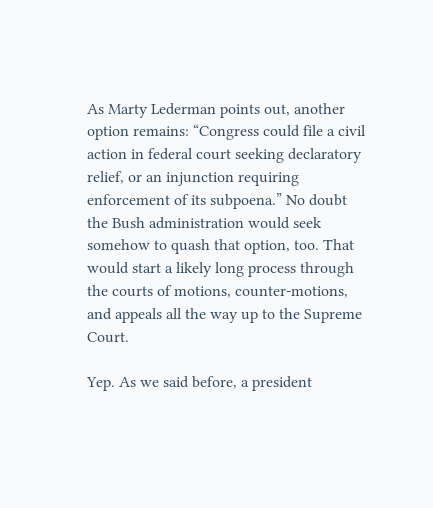As Marty Lederman points out, another option remains: “Congress could file a civil action in federal court seeking declaratory relief, or an injunction requiring enforcement of its subpoena.” No doubt the Bush administration would seek somehow to quash that option, too. That would start a likely long process through the courts of motions, counter-motions, and appeals all the way up to the Supreme Court.

Yep. As we said before, a president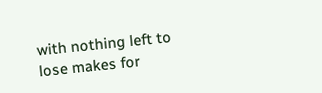with nothing left to lose makes for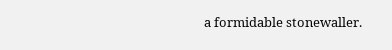a formidable stonewaller.